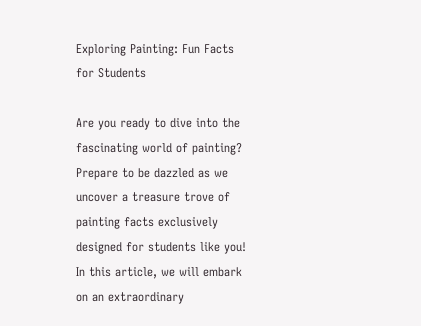Exploring Painting: Fun Facts for Students

Are you ready to dive into the fascinating world of painting? Prepare to be dazzled as we uncover a treasure trove of painting facts exclusively designed for students like you! In this article, we will embark on an extraordinary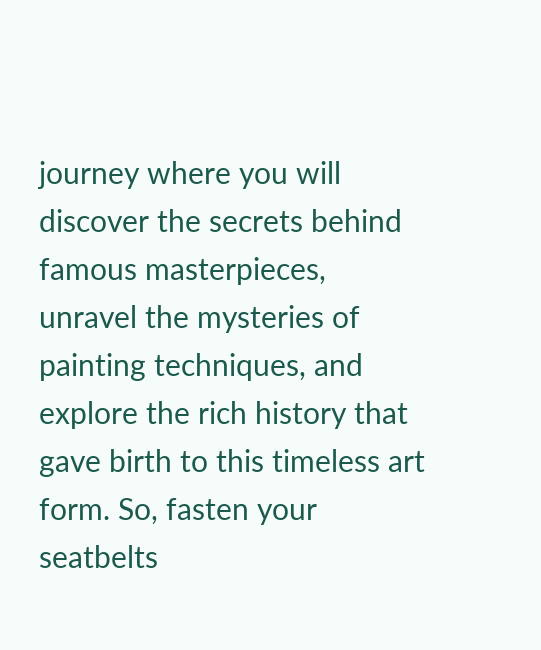journey where you will discover the secrets behind famous masterpieces, unravel the mysteries of painting techniques, and explore the rich history that gave birth to this timeless art form. So, fasten your seatbelts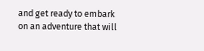and get ready to embark on an adventure that will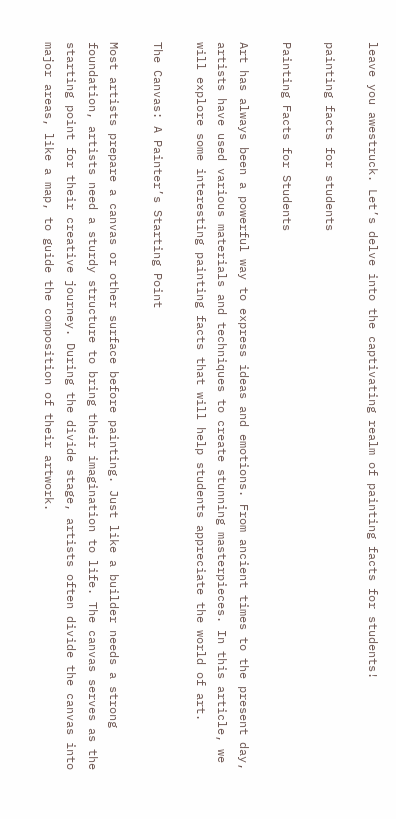leave you awestruck. Let’s delve into the captivating realm of painting facts for students!

painting facts for students

Painting Facts for Students

Art has always been a powerful way to express ideas and emotions. From ancient times to the present day, artists have used various materials and techniques to create stunning masterpieces. In this article, we will explore some interesting painting facts that will help students appreciate the world of art.

The Canvas: A Painter’s Starting Point

Most artists prepare a canvas or other surface before painting. Just like a builder needs a strong foundation, artists need a sturdy structure to bring their imagination to life. The canvas serves as the starting point for their creative journey. During the divide stage, artists often divide the canvas into major areas, like a map, to guide the composition of their artwork.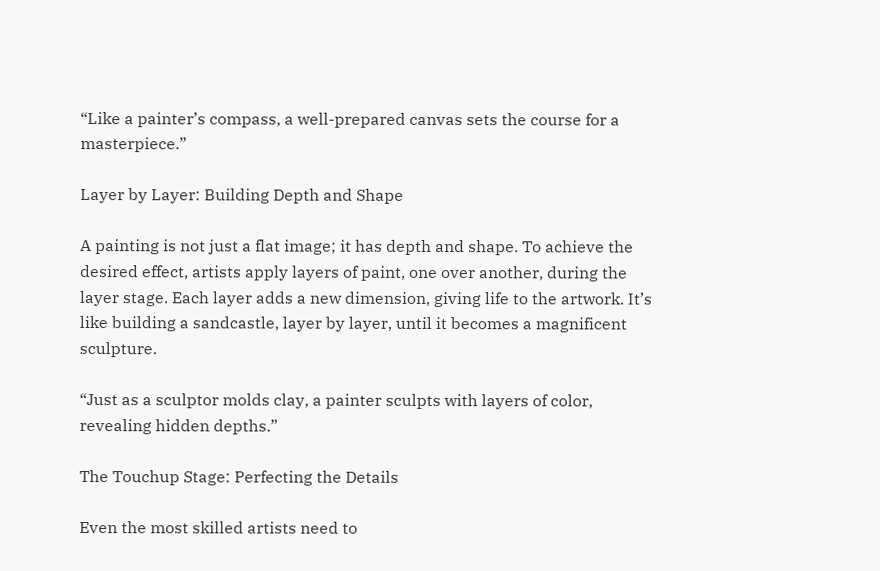“Like a painter’s compass, a well-prepared canvas sets the course for a masterpiece.”

Layer by Layer: Building Depth and Shape

A painting is not just a flat image; it has depth and shape. To achieve the desired effect, artists apply layers of paint, one over another, during the layer stage. Each layer adds a new dimension, giving life to the artwork. It’s like building a sandcastle, layer by layer, until it becomes a magnificent sculpture.

“Just as a sculptor molds clay, a painter sculpts with layers of color, revealing hidden depths.”

The Touchup Stage: Perfecting the Details

Even the most skilled artists need to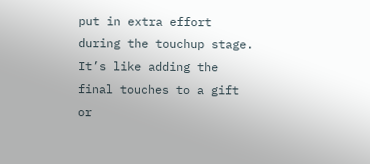put in extra effort during the touchup stage. It’s like adding the final touches to a gift or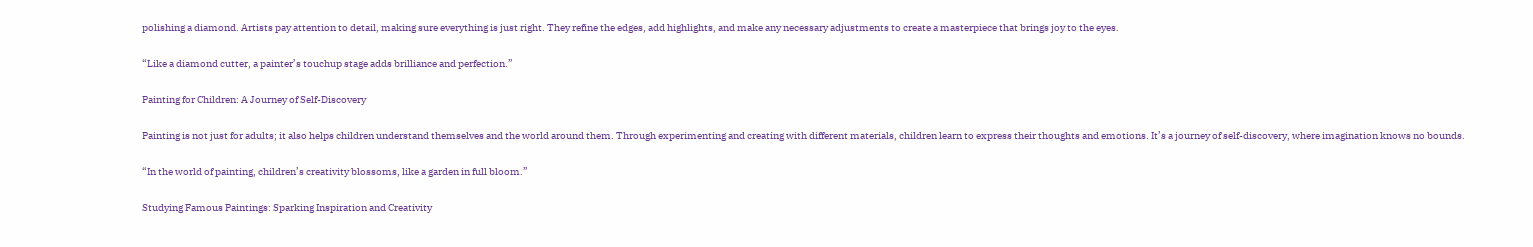polishing a diamond. Artists pay attention to detail, making sure everything is just right. They refine the edges, add highlights, and make any necessary adjustments to create a masterpiece that brings joy to the eyes.

“Like a diamond cutter, a painter’s touchup stage adds brilliance and perfection.”

Painting for Children: A Journey of Self-Discovery

Painting is not just for adults; it also helps children understand themselves and the world around them. Through experimenting and creating with different materials, children learn to express their thoughts and emotions. It’s a journey of self-discovery, where imagination knows no bounds.

“In the world of painting, children’s creativity blossoms, like a garden in full bloom.”

Studying Famous Paintings: Sparking Inspiration and Creativity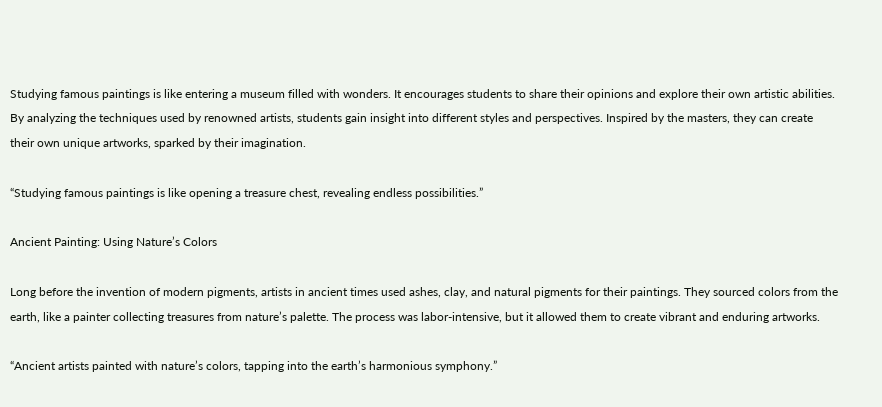Studying famous paintings is like entering a museum filled with wonders. It encourages students to share their opinions and explore their own artistic abilities. By analyzing the techniques used by renowned artists, students gain insight into different styles and perspectives. Inspired by the masters, they can create their own unique artworks, sparked by their imagination.

“Studying famous paintings is like opening a treasure chest, revealing endless possibilities.”

Ancient Painting: Using Nature’s Colors

Long before the invention of modern pigments, artists in ancient times used ashes, clay, and natural pigments for their paintings. They sourced colors from the earth, like a painter collecting treasures from nature’s palette. The process was labor-intensive, but it allowed them to create vibrant and enduring artworks.

“Ancient artists painted with nature’s colors, tapping into the earth’s harmonious symphony.”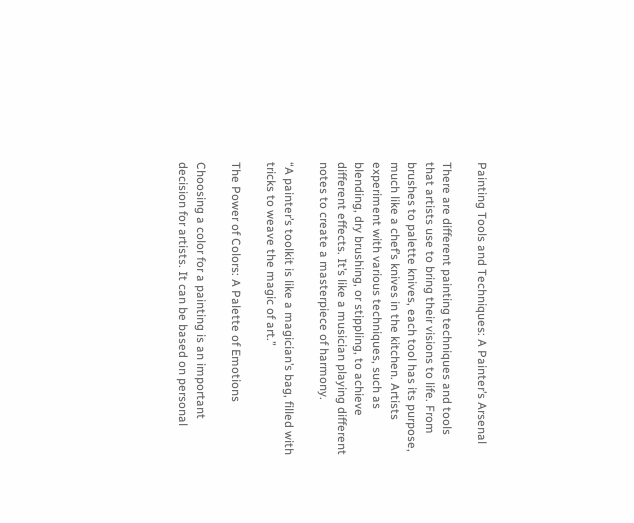Painting Tools and Techniques: A Painter’s Arsenal

There are different painting techniques and tools that artists use to bring their visions to life. From brushes to palette knives, each tool has its purpose, much like a chef’s knives in the kitchen. Artists experiment with various techniques, such as blending, dry brushing, or stippling, to achieve different effects. It’s like a musician playing different notes to create a masterpiece of harmony.

“A painter’s toolkit is like a magician’s bag, filled with tricks to weave the magic of art.”

The Power of Colors: A Palette of Emotions

Choosing a color for a painting is an important decision for artists. It can be based on personal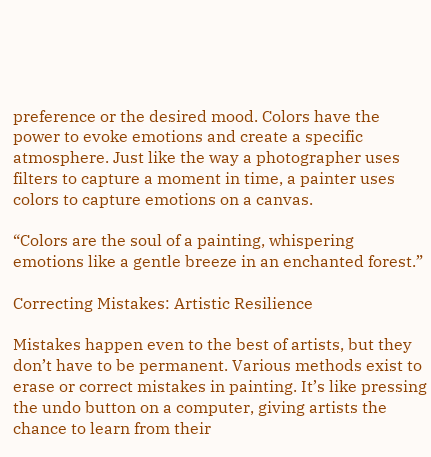preference or the desired mood. Colors have the power to evoke emotions and create a specific atmosphere. Just like the way a photographer uses filters to capture a moment in time, a painter uses colors to capture emotions on a canvas.

“Colors are the soul of a painting, whispering emotions like a gentle breeze in an enchanted forest.”

Correcting Mistakes: Artistic Resilience

Mistakes happen even to the best of artists, but they don’t have to be permanent. Various methods exist to erase or correct mistakes in painting. It’s like pressing the undo button on a computer, giving artists the chance to learn from their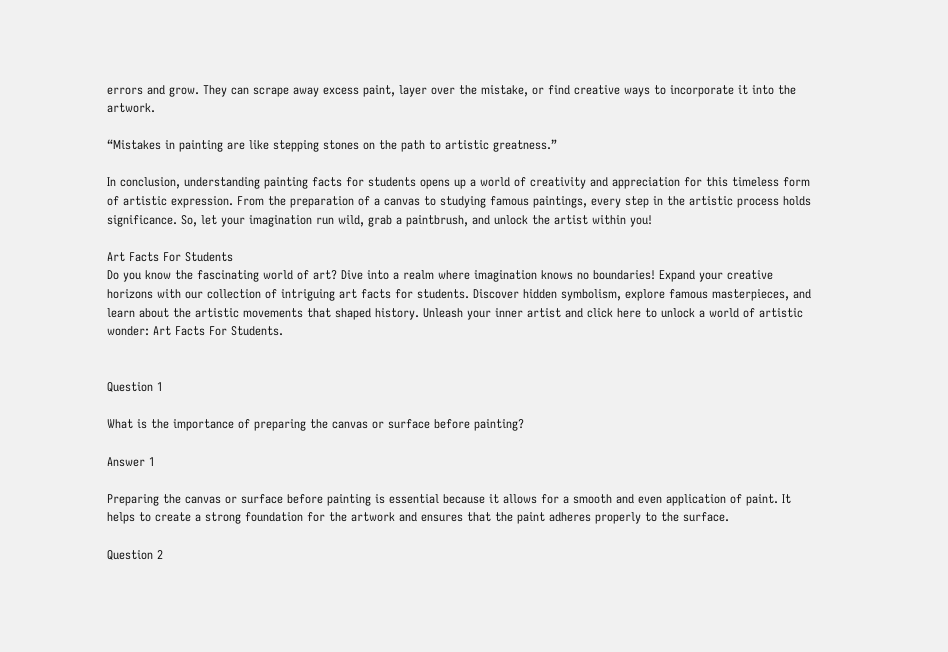errors and grow. They can scrape away excess paint, layer over the mistake, or find creative ways to incorporate it into the artwork.

“Mistakes in painting are like stepping stones on the path to artistic greatness.”

In conclusion, understanding painting facts for students opens up a world of creativity and appreciation for this timeless form of artistic expression. From the preparation of a canvas to studying famous paintings, every step in the artistic process holds significance. So, let your imagination run wild, grab a paintbrush, and unlock the artist within you!

Art Facts For Students
Do you know the fascinating world of art? Dive into a realm where imagination knows no boundaries! Expand your creative horizons with our collection of intriguing art facts for students. Discover hidden symbolism, explore famous masterpieces, and learn about the artistic movements that shaped history. Unleash your inner artist and click here to unlock a world of artistic wonder: Art Facts For Students.


Question 1

What is the importance of preparing the canvas or surface before painting?

Answer 1

Preparing the canvas or surface before painting is essential because it allows for a smooth and even application of paint. It helps to create a strong foundation for the artwork and ensures that the paint adheres properly to the surface.

Question 2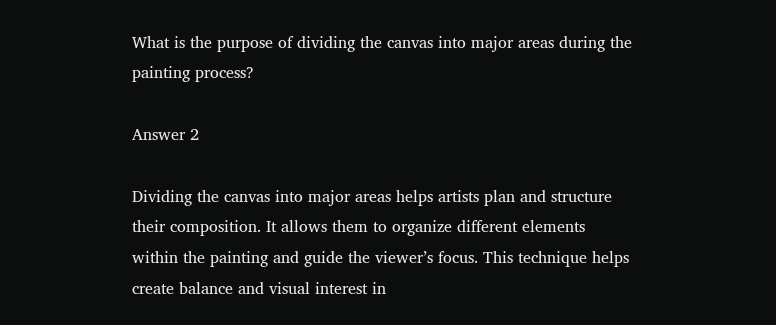What is the purpose of dividing the canvas into major areas during the painting process?

Answer 2

Dividing the canvas into major areas helps artists plan and structure their composition. It allows them to organize different elements within the painting and guide the viewer’s focus. This technique helps create balance and visual interest in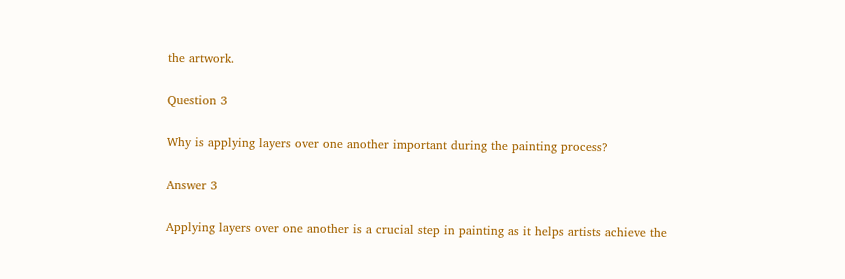the artwork.

Question 3

Why is applying layers over one another important during the painting process?

Answer 3

Applying layers over one another is a crucial step in painting as it helps artists achieve the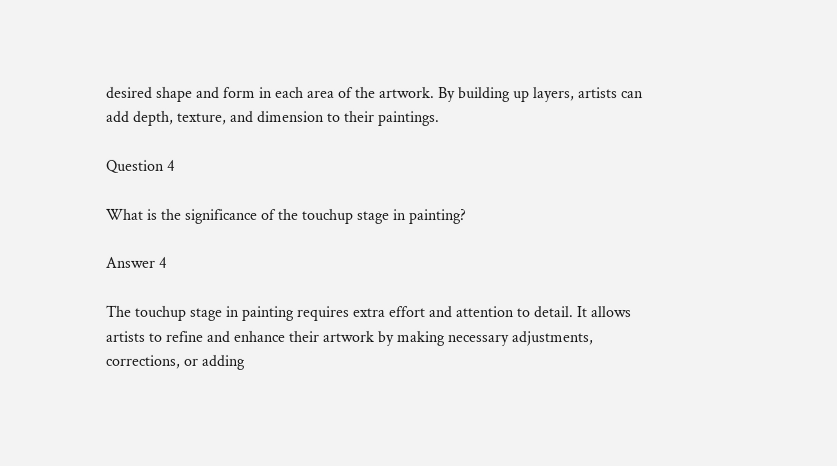desired shape and form in each area of the artwork. By building up layers, artists can add depth, texture, and dimension to their paintings.

Question 4

What is the significance of the touchup stage in painting?

Answer 4

The touchup stage in painting requires extra effort and attention to detail. It allows artists to refine and enhance their artwork by making necessary adjustments, corrections, or adding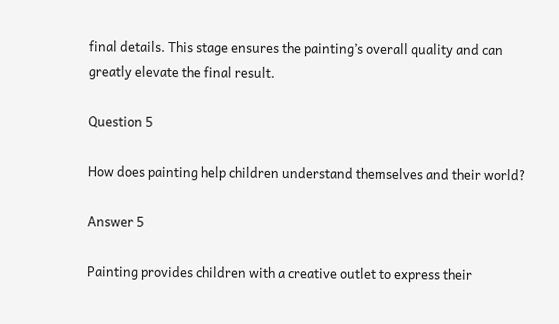final details. This stage ensures the painting’s overall quality and can greatly elevate the final result.

Question 5

How does painting help children understand themselves and their world?

Answer 5

Painting provides children with a creative outlet to express their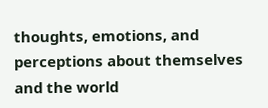thoughts, emotions, and perceptions about themselves and the world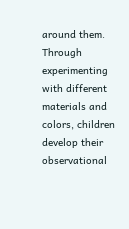around them. Through experimenting with different materials and colors, children develop their observational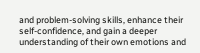and problem-solving skills, enhance their self-confidence, and gain a deeper understanding of their own emotions and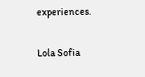experiences.

Lola Sofia